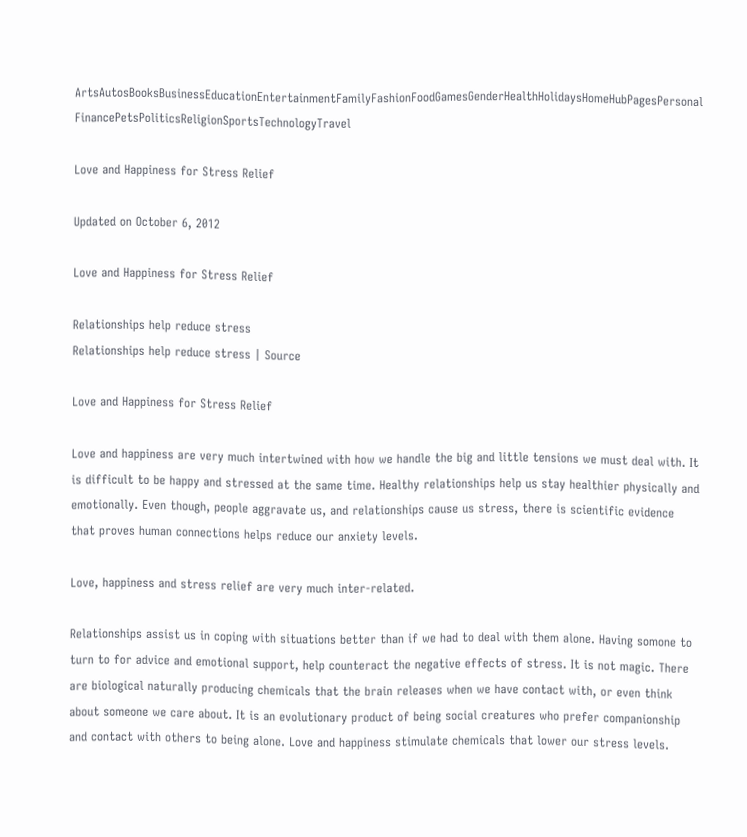ArtsAutosBooksBusinessEducationEntertainmentFamilyFashionFoodGamesGenderHealthHolidaysHomeHubPagesPersonal FinancePetsPoliticsReligionSportsTechnologyTravel

Love and Happiness for Stress Relief

Updated on October 6, 2012

Love and Happiness for Stress Relief

Relationships help reduce stress
Relationships help reduce stress | Source

Love and Happiness for Stress Relief

Love and happiness are very much intertwined with how we handle the big and little tensions we must deal with. It is difficult to be happy and stressed at the same time. Healthy relationships help us stay healthier physically and emotionally. Even though, people aggravate us, and relationships cause us stress, there is scientific evidence that proves human connections helps reduce our anxiety levels.

Love, happiness and stress relief are very much inter-related.

Relationships assist us in coping with situations better than if we had to deal with them alone. Having somone to turn to for advice and emotional support, help counteract the negative effects of stress. It is not magic. There are biological naturally producing chemicals that the brain releases when we have contact with, or even think about someone we care about. It is an evolutionary product of being social creatures who prefer companionship and contact with others to being alone. Love and happiness stimulate chemicals that lower our stress levels.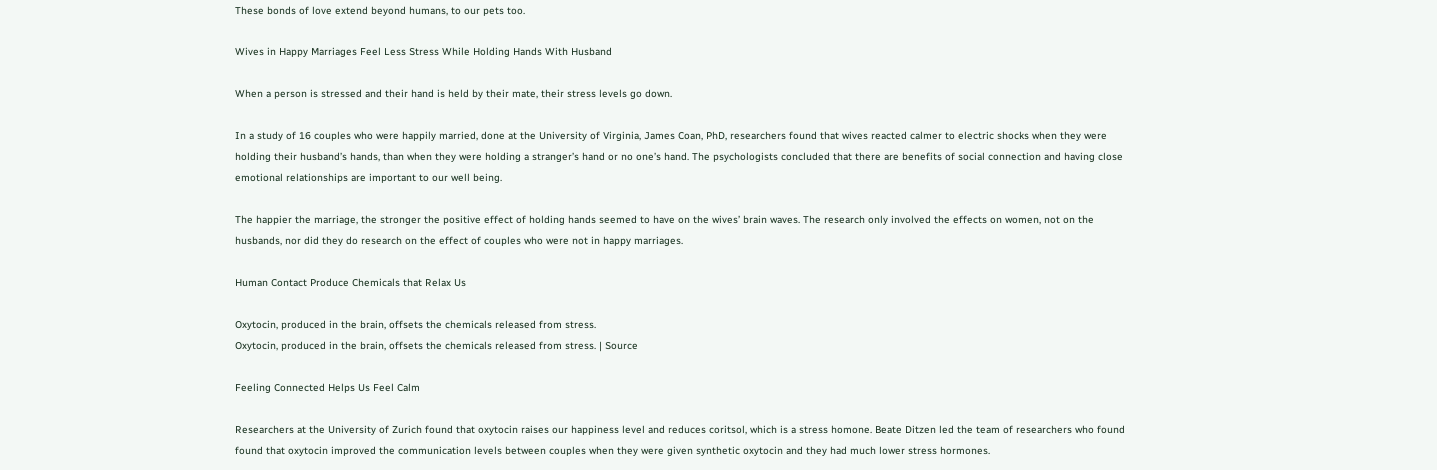These bonds of love extend beyond humans, to our pets too.

Wives in Happy Marriages Feel Less Stress While Holding Hands With Husband

When a person is stressed and their hand is held by their mate, their stress levels go down.

In a study of 16 couples who were happily married, done at the University of Virginia, James Coan, PhD, researchers found that wives reacted calmer to electric shocks when they were holding their husband’s hands, than when they were holding a stranger’s hand or no one’s hand. The psychologists concluded that there are benefits of social connection and having close emotional relationships are important to our well being.

The happier the marriage, the stronger the positive effect of holding hands seemed to have on the wives’ brain waves. The research only involved the effects on women, not on the husbands, nor did they do research on the effect of couples who were not in happy marriages.

Human Contact Produce Chemicals that Relax Us

Oxytocin, produced in the brain, offsets the chemicals released from stress.
Oxytocin, produced in the brain, offsets the chemicals released from stress. | Source

Feeling Connected Helps Us Feel Calm

Researchers at the University of Zurich found that oxytocin raises our happiness level and reduces coritsol, which is a stress homone. Beate Ditzen led the team of researchers who found found that oxytocin improved the communication levels between couples when they were given synthetic oxytocin and they had much lower stress hormones.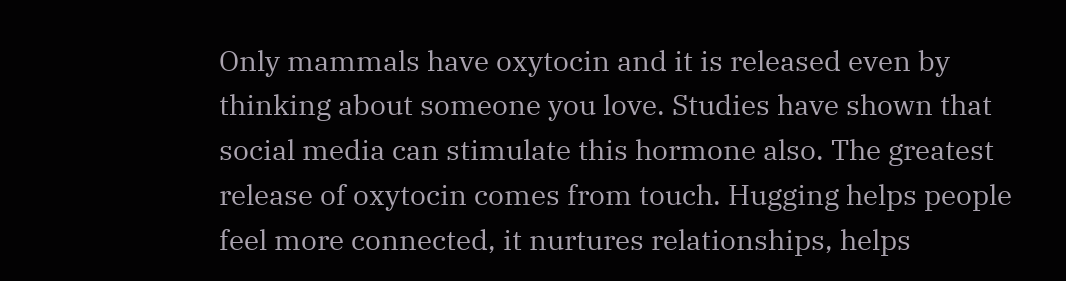Only mammals have oxytocin and it is released even by thinking about someone you love. Studies have shown that social media can stimulate this hormone also. The greatest release of oxytocin comes from touch. Hugging helps people feel more connected, it nurtures relationships, helps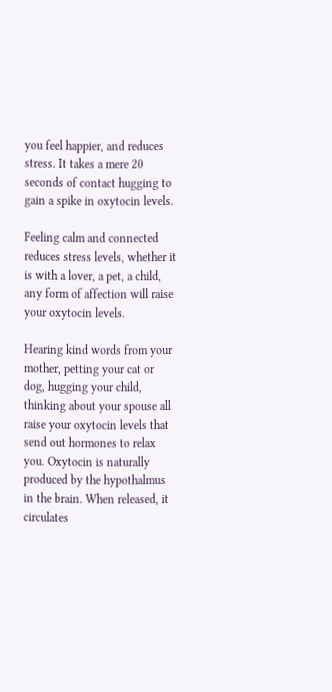you feel happier, and reduces stress. It takes a mere 20 seconds of contact hugging to gain a spike in oxytocin levels.

Feeling calm and connected reduces stress levels, whether it is with a lover, a pet, a child, any form of affection will raise your oxytocin levels.

Hearing kind words from your mother, petting your cat or dog, hugging your child, thinking about your spouse all raise your oxytocin levels that send out hormones to relax you. Oxytocin is naturally produced by the hypothalmus in the brain. When released, it circulates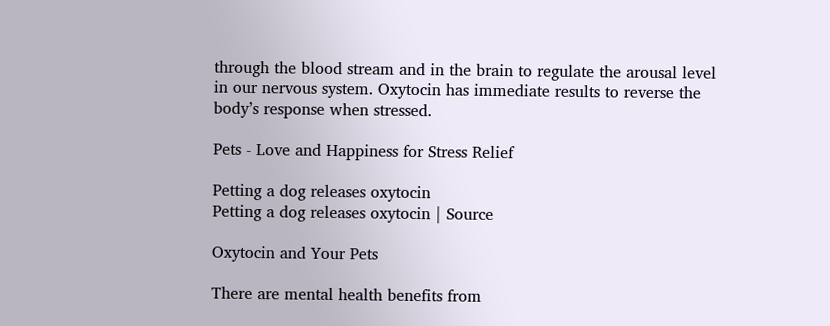through the blood stream and in the brain to regulate the arousal level in our nervous system. Oxytocin has immediate results to reverse the body’s response when stressed.

Pets - Love and Happiness for Stress Relief

Petting a dog releases oxytocin
Petting a dog releases oxytocin | Source

Oxytocin and Your Pets

There are mental health benefits from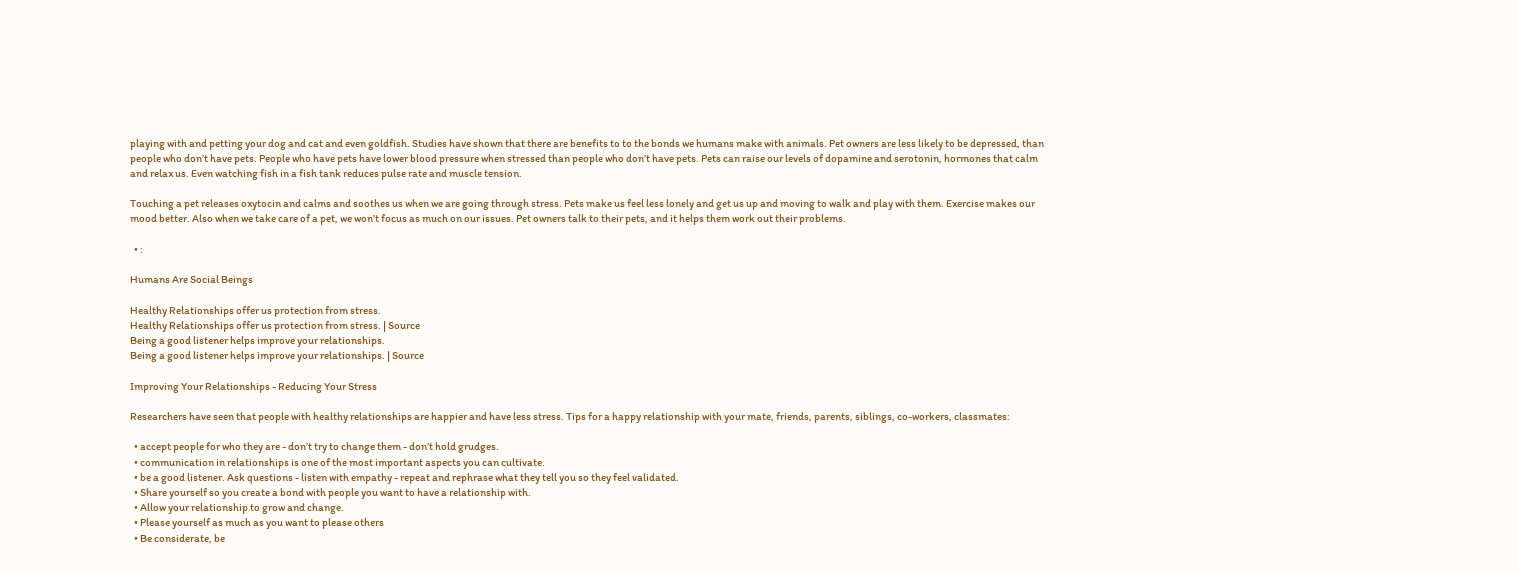playing with and petting your dog and cat and even goldfish. Studies have shown that there are benefits to to the bonds we humans make with animals. Pet owners are less likely to be depressed, than people who don’t have pets. People who have pets have lower blood pressure when stressed than people who don’t have pets. Pets can raise our levels of dopamine and serotonin, hormones that calm and relax us. Even watching fish in a fish tank reduces pulse rate and muscle tension.

Touching a pet releases oxytocin and calms and soothes us when we are going through stress. Pets make us feel less lonely and get us up and moving to walk and play with them. Exercise makes our mood better. Also when we take care of a pet, we won’t focus as much on our issues. Pet owners talk to their pets, and it helps them work out their problems.

  • :

Humans Are Social Beings

Healthy Relationships offer us protection from stress.
Healthy Relationships offer us protection from stress. | Source
Being a good listener helps improve your relationships.
Being a good listener helps improve your relationships. | Source

Improving Your Relationships - Reducing Your Stress

Researchers have seen that people with healthy relationships are happier and have less stress. Tips for a happy relationship with your mate, friends, parents, siblings, co-workers, classmates:

  • accept people for who they are - don’t try to change them - don’t hold grudges.
  • communication in relationships is one of the most important aspects you can cultivate.
  • be a good listener. Ask questions - listen with empathy - repeat and rephrase what they tell you so they feel validated.
  • Share yourself so you create a bond with people you want to have a relationship with.
  • Allow your relationship to grow and change.
  • Please yourself as much as you want to please others
  • Be considerate, be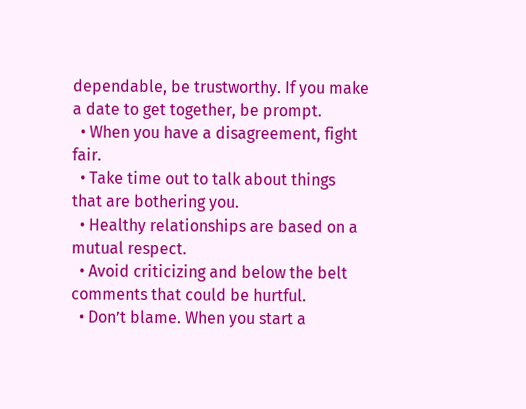dependable, be trustworthy. If you make a date to get together, be prompt.
  • When you have a disagreement, fight fair.
  • Take time out to talk about things that are bothering you.
  • Healthy relationships are based on a mutual respect.
  • Avoid criticizing and below the belt comments that could be hurtful.
  • Don’t blame. When you start a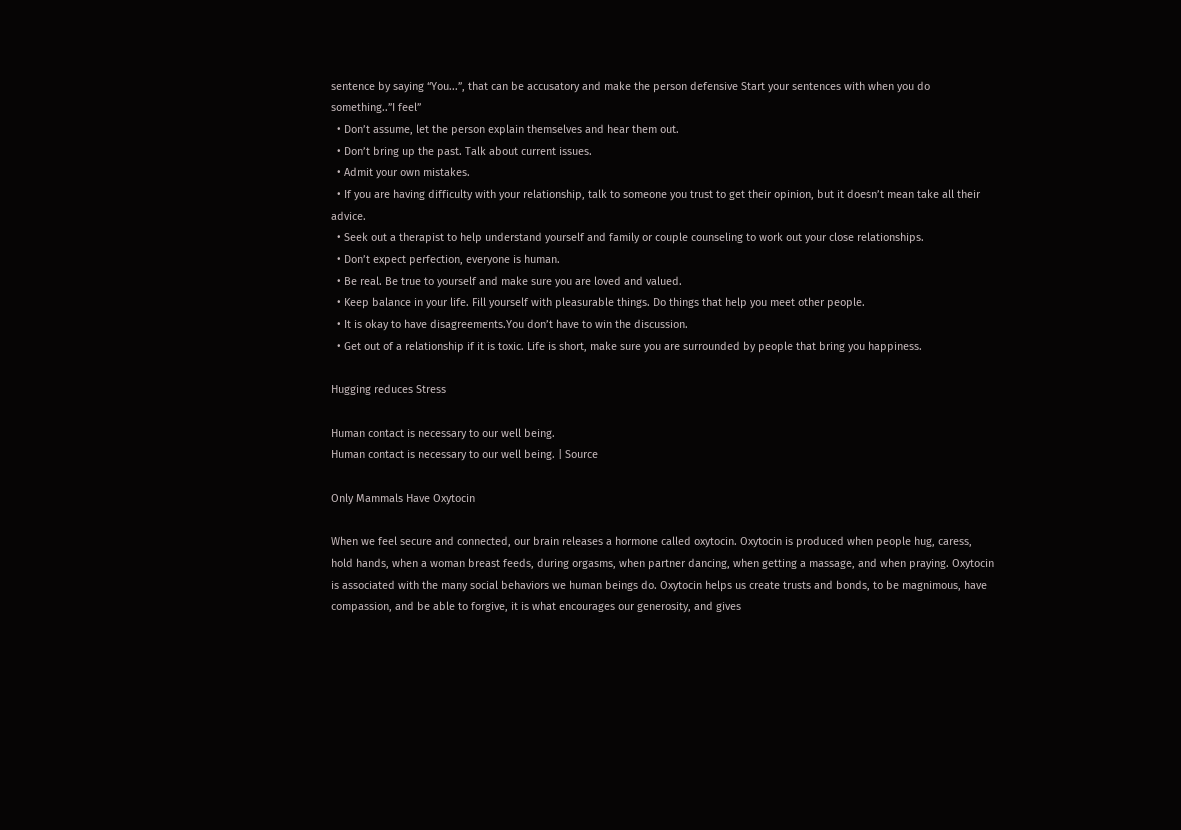sentence by saying “You...”, that can be accusatory and make the person defensive Start your sentences with when you do something..”I feel”
  • Don’t assume, let the person explain themselves and hear them out.
  • Don’t bring up the past. Talk about current issues.
  • Admit your own mistakes.
  • If you are having difficulty with your relationship, talk to someone you trust to get their opinion, but it doesn’t mean take all their advice.
  • Seek out a therapist to help understand yourself and family or couple counseling to work out your close relationships.
  • Don’t expect perfection, everyone is human.
  • Be real. Be true to yourself and make sure you are loved and valued.
  • Keep balance in your life. Fill yourself with pleasurable things. Do things that help you meet other people.
  • It is okay to have disagreements.You don’t have to win the discussion.
  • Get out of a relationship if it is toxic. Life is short, make sure you are surrounded by people that bring you happiness.

Hugging reduces Stress

Human contact is necessary to our well being.
Human contact is necessary to our well being. | Source

Only Mammals Have Oxytocin

When we feel secure and connected, our brain releases a hormone called oxytocin. Oxytocin is produced when people hug, caress, hold hands, when a woman breast feeds, during orgasms, when partner dancing, when getting a massage, and when praying. Oxytocin is associated with the many social behaviors we human beings do. Oxytocin helps us create trusts and bonds, to be magnimous, have compassion, and be able to forgive, it is what encourages our generosity, and gives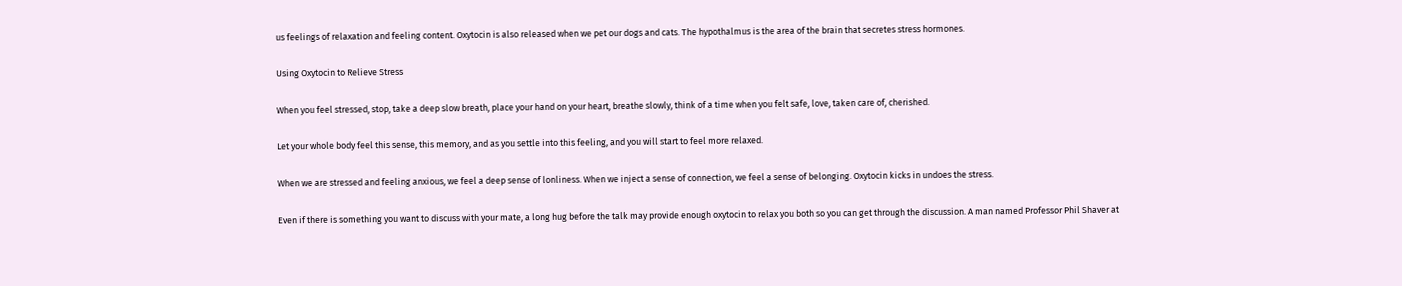us feelings of relaxation and feeling content. Oxytocin is also released when we pet our dogs and cats. The hypothalmus is the area of the brain that secretes stress hormones.

Using Oxytocin to Relieve Stress

When you feel stressed, stop, take a deep slow breath, place your hand on your heart, breathe slowly, think of a time when you felt safe, love, taken care of, cherished.

Let your whole body feel this sense, this memory, and as you settle into this feeling, and you will start to feel more relaxed.

When we are stressed and feeling anxious, we feel a deep sense of lonliness. When we inject a sense of connection, we feel a sense of belonging. Oxytocin kicks in undoes the stress.

Even if there is something you want to discuss with your mate, a long hug before the talk may provide enough oxytocin to relax you both so you can get through the discussion. A man named Professor Phil Shaver at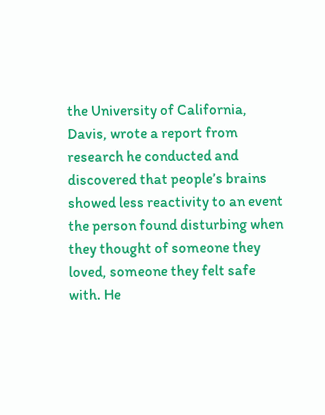the University of California, Davis, wrote a report from research he conducted and discovered that people’s brains showed less reactivity to an event the person found disturbing when they thought of someone they loved, someone they felt safe with. He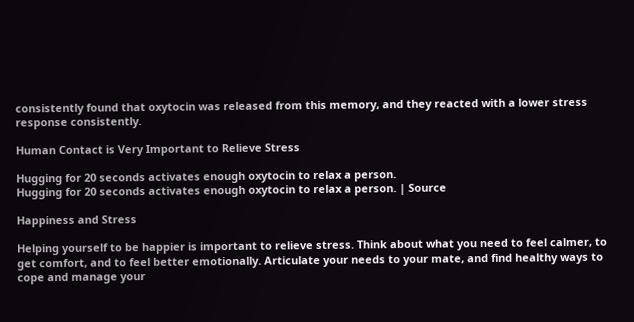consistently found that oxytocin was released from this memory, and they reacted with a lower stress response consistently.

Human Contact is Very Important to Relieve Stress

Hugging for 20 seconds activates enough oxytocin to relax a person.
Hugging for 20 seconds activates enough oxytocin to relax a person. | Source

Happiness and Stress

Helping yourself to be happier is important to relieve stress. Think about what you need to feel calmer, to get comfort, and to feel better emotionally. Articulate your needs to your mate, and find healthy ways to cope and manage your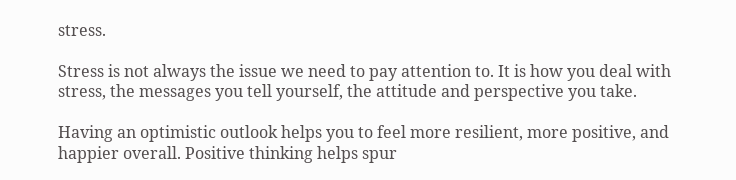stress.

Stress is not always the issue we need to pay attention to. It is how you deal with stress, the messages you tell yourself, the attitude and perspective you take.

Having an optimistic outlook helps you to feel more resilient, more positive, and happier overall. Positive thinking helps spur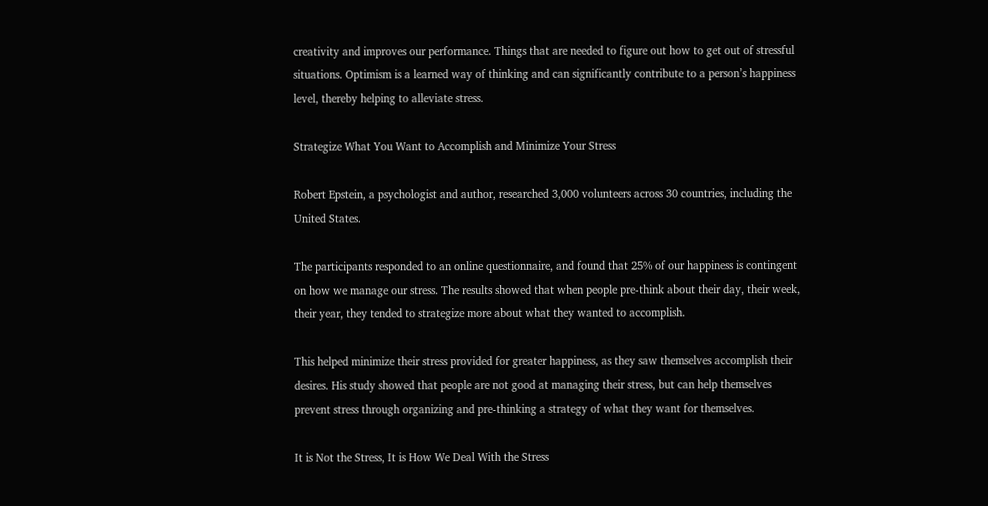creativity and improves our performance. Things that are needed to figure out how to get out of stressful situations. Optimism is a learned way of thinking and can significantly contribute to a person’s happiness level, thereby helping to alleviate stress.

Strategize What You Want to Accomplish and Minimize Your Stress

Robert Epstein, a psychologist and author, researched 3,000 volunteers across 30 countries, including the United States.

The participants responded to an online questionnaire, and found that 25% of our happiness is contingent on how we manage our stress. The results showed that when people pre-think about their day, their week, their year, they tended to strategize more about what they wanted to accomplish.

This helped minimize their stress provided for greater happiness, as they saw themselves accomplish their desires. His study showed that people are not good at managing their stress, but can help themselves prevent stress through organizing and pre-thinking a strategy of what they want for themselves.

It is Not the Stress, It is How We Deal With the Stress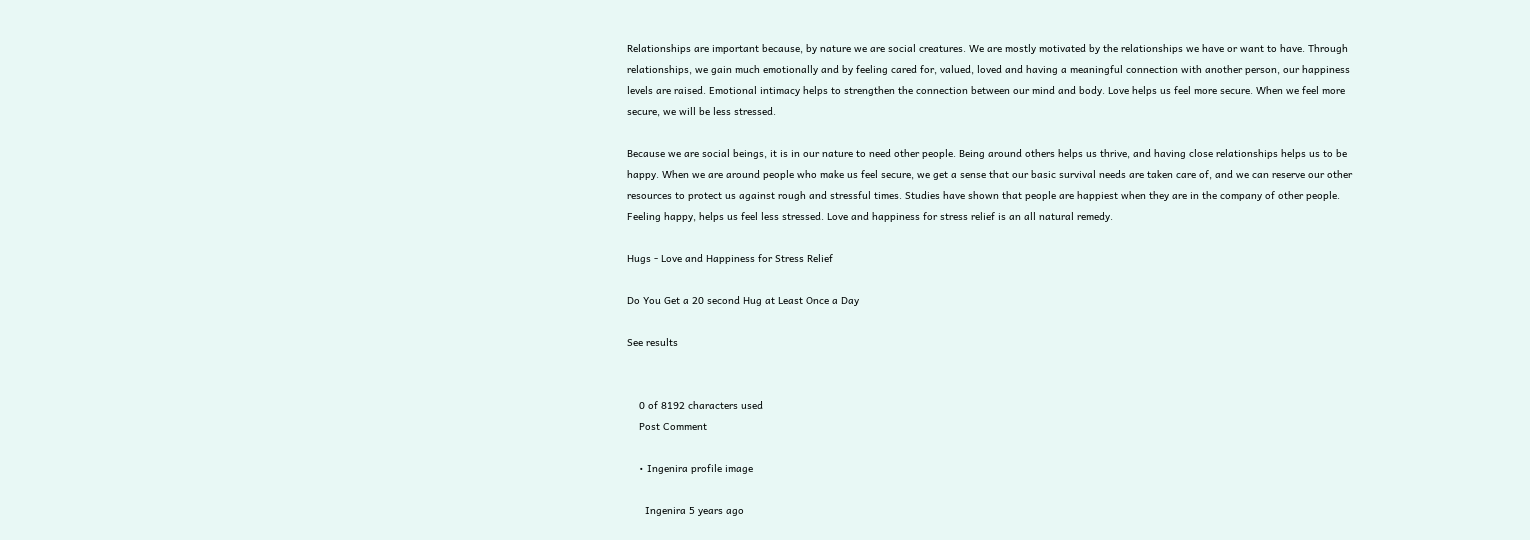Relationships are important because, by nature we are social creatures. We are mostly motivated by the relationships we have or want to have. Through relationships, we gain much emotionally and by feeling cared for, valued, loved and having a meaningful connection with another person, our happiness levels are raised. Emotional intimacy helps to strengthen the connection between our mind and body. Love helps us feel more secure. When we feel more secure, we will be less stressed.

Because we are social beings, it is in our nature to need other people. Being around others helps us thrive, and having close relationships helps us to be happy. When we are around people who make us feel secure, we get a sense that our basic survival needs are taken care of, and we can reserve our other resources to protect us against rough and stressful times. Studies have shown that people are happiest when they are in the company of other people. Feeling happy, helps us feel less stressed. Love and happiness for stress relief is an all natural remedy.

Hugs - Love and Happiness for Stress Relief

Do You Get a 20 second Hug at Least Once a Day

See results


    0 of 8192 characters used
    Post Comment

    • Ingenira profile image

      Ingenira 5 years ago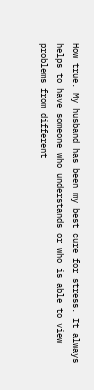How true. My husband has been my best cure for stress. It always helps to have someone who understands or who is able to view problems from different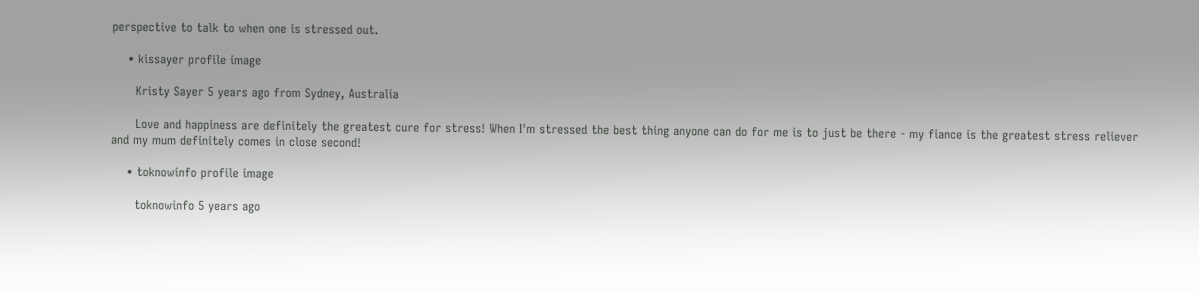perspective to talk to when one is stressed out.

    • kissayer profile image

      Kristy Sayer 5 years ago from Sydney, Australia

      Love and happiness are definitely the greatest cure for stress! When I'm stressed the best thing anyone can do for me is to just be there - my fiance is the greatest stress reliever and my mum definitely comes in close second!

    • toknowinfo profile image

      toknowinfo 5 years ago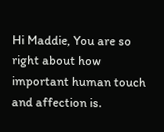Hi Maddie, You are so right about how important human touch and affection is.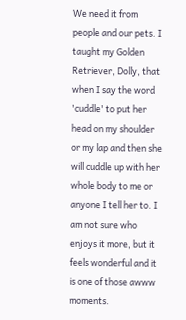We need it from people and our pets. I taught my Golden Retriever, Dolly, that when I say the word 'cuddle' to put her head on my shoulder or my lap and then she will cuddle up with her whole body to me or anyone I tell her to. I am not sure who enjoys it more, but it feels wonderful and it is one of those awww moments.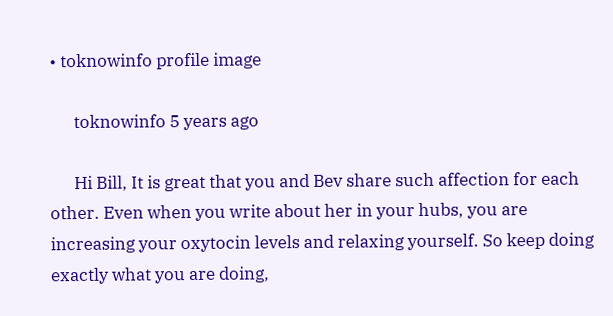• toknowinfo profile image

      toknowinfo 5 years ago

      Hi Bill, It is great that you and Bev share such affection for each other. Even when you write about her in your hubs, you are increasing your oxytocin levels and relaxing yourself. So keep doing exactly what you are doing,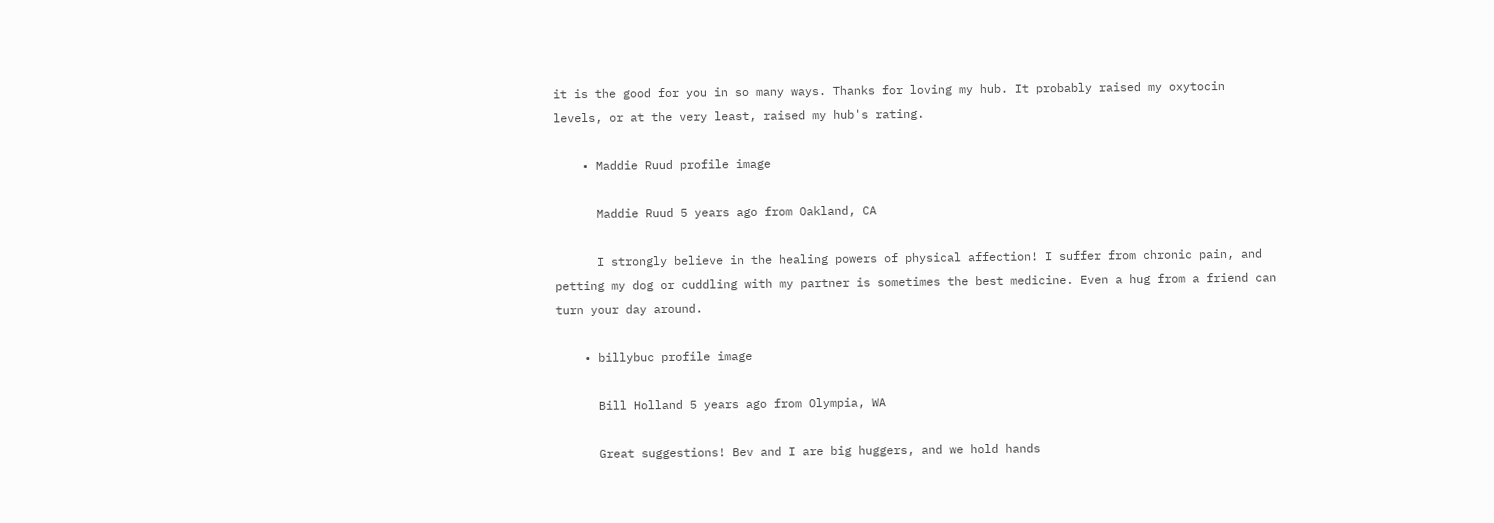it is the good for you in so many ways. Thanks for loving my hub. It probably raised my oxytocin levels, or at the very least, raised my hub's rating.

    • Maddie Ruud profile image

      Maddie Ruud 5 years ago from Oakland, CA

      I strongly believe in the healing powers of physical affection! I suffer from chronic pain, and petting my dog or cuddling with my partner is sometimes the best medicine. Even a hug from a friend can turn your day around.

    • billybuc profile image

      Bill Holland 5 years ago from Olympia, WA

      Great suggestions! Bev and I are big huggers, and we hold hands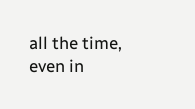all the time, even in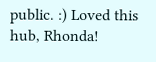public. :) Loved this hub, Rhonda!